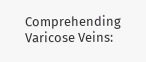Comprehending Varicose Veins: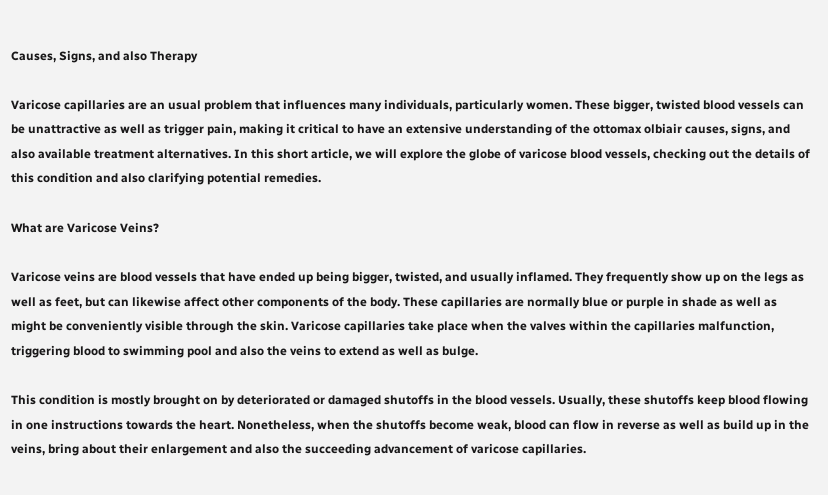Causes, Signs, and also Therapy

Varicose capillaries are an usual problem that influences many individuals, particularly women. These bigger, twisted blood vessels can be unattractive as well as trigger pain, making it critical to have an extensive understanding of the ottomax olbiair causes, signs, and also available treatment alternatives. In this short article, we will explore the globe of varicose blood vessels, checking out the details of this condition and also clarifying potential remedies.

What are Varicose Veins?

Varicose veins are blood vessels that have ended up being bigger, twisted, and usually inflamed. They frequently show up on the legs as well as feet, but can likewise affect other components of the body. These capillaries are normally blue or purple in shade as well as might be conveniently visible through the skin. Varicose capillaries take place when the valves within the capillaries malfunction, triggering blood to swimming pool and also the veins to extend as well as bulge.

This condition is mostly brought on by deteriorated or damaged shutoffs in the blood vessels. Usually, these shutoffs keep blood flowing in one instructions towards the heart. Nonetheless, when the shutoffs become weak, blood can flow in reverse as well as build up in the veins, bring about their enlargement and also the succeeding advancement of varicose capillaries.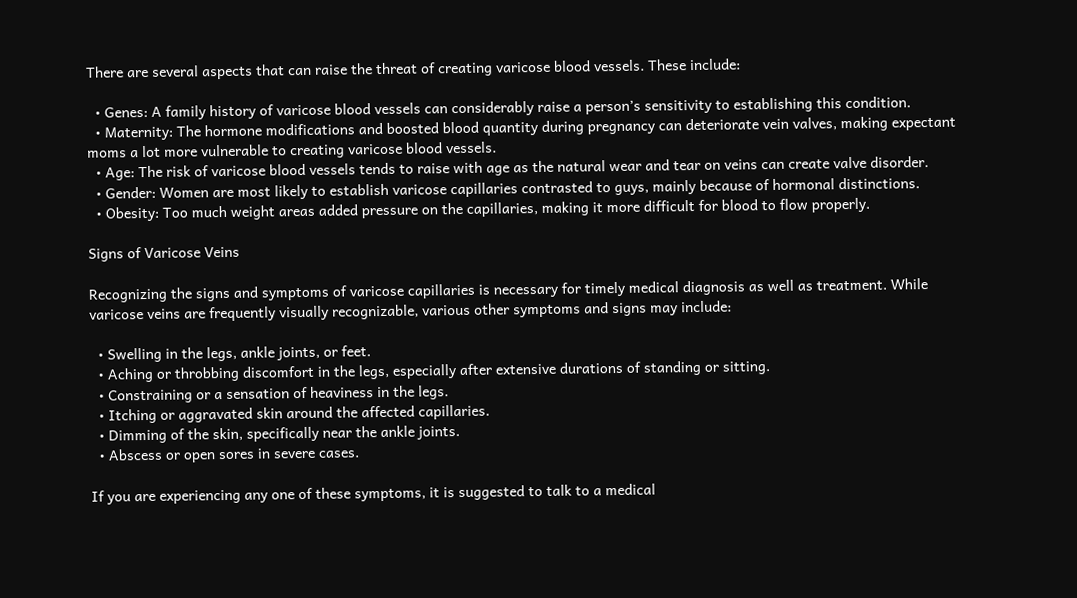There are several aspects that can raise the threat of creating varicose blood vessels. These include:

  • Genes: A family history of varicose blood vessels can considerably raise a person’s sensitivity to establishing this condition.
  • Maternity: The hormone modifications and boosted blood quantity during pregnancy can deteriorate vein valves, making expectant moms a lot more vulnerable to creating varicose blood vessels.
  • Age: The risk of varicose blood vessels tends to raise with age as the natural wear and tear on veins can create valve disorder.
  • Gender: Women are most likely to establish varicose capillaries contrasted to guys, mainly because of hormonal distinctions.
  • Obesity: Too much weight areas added pressure on the capillaries, making it more difficult for blood to flow properly.

Signs of Varicose Veins

Recognizing the signs and symptoms of varicose capillaries is necessary for timely medical diagnosis as well as treatment. While varicose veins are frequently visually recognizable, various other symptoms and signs may include:

  • Swelling in the legs, ankle joints, or feet.
  • Aching or throbbing discomfort in the legs, especially after extensive durations of standing or sitting.
  • Constraining or a sensation of heaviness in the legs.
  • Itching or aggravated skin around the affected capillaries.
  • Dimming of the skin, specifically near the ankle joints.
  • Abscess or open sores in severe cases.

If you are experiencing any one of these symptoms, it is suggested to talk to a medical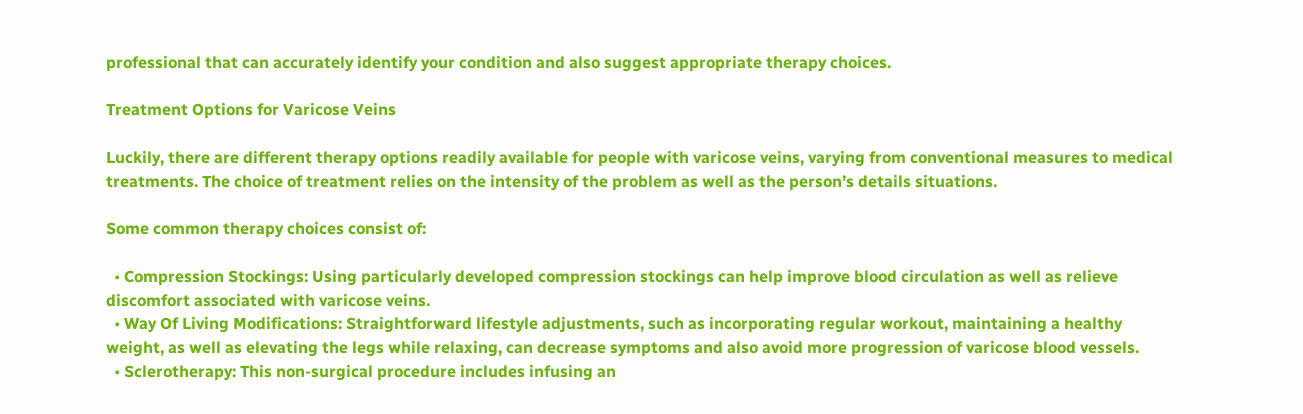professional that can accurately identify your condition and also suggest appropriate therapy choices.

Treatment Options for Varicose Veins

Luckily, there are different therapy options readily available for people with varicose veins, varying from conventional measures to medical treatments. The choice of treatment relies on the intensity of the problem as well as the person’s details situations.

Some common therapy choices consist of:

  • Compression Stockings: Using particularly developed compression stockings can help improve blood circulation as well as relieve discomfort associated with varicose veins.
  • Way Of Living Modifications: Straightforward lifestyle adjustments, such as incorporating regular workout, maintaining a healthy weight, as well as elevating the legs while relaxing, can decrease symptoms and also avoid more progression of varicose blood vessels.
  • Sclerotherapy: This non-surgical procedure includes infusing an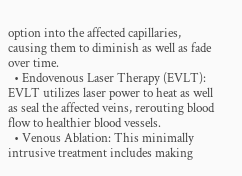option into the affected capillaries, causing them to diminish as well as fade over time.
  • Endovenous Laser Therapy (EVLT): EVLT utilizes laser power to heat as well as seal the affected veins, rerouting blood flow to healthier blood vessels.
  • Venous Ablation: This minimally intrusive treatment includes making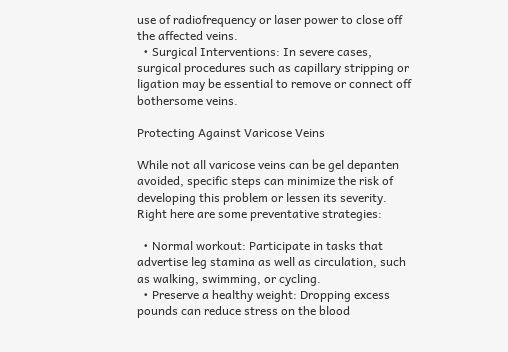use of radiofrequency or laser power to close off the affected veins.
  • Surgical Interventions: In severe cases, surgical procedures such as capillary stripping or ligation may be essential to remove or connect off bothersome veins.

Protecting Against Varicose Veins

While not all varicose veins can be gel depanten avoided, specific steps can minimize the risk of developing this problem or lessen its severity. Right here are some preventative strategies:

  • Normal workout: Participate in tasks that advertise leg stamina as well as circulation, such as walking, swimming, or cycling.
  • Preserve a healthy weight: Dropping excess pounds can reduce stress on the blood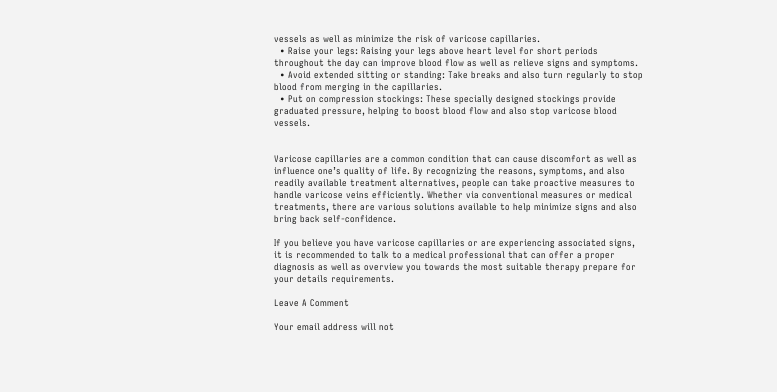vessels as well as minimize the risk of varicose capillaries.
  • Raise your legs: Raising your legs above heart level for short periods throughout the day can improve blood flow as well as relieve signs and symptoms.
  • Avoid extended sitting or standing: Take breaks and also turn regularly to stop blood from merging in the capillaries.
  • Put on compression stockings: These specially designed stockings provide graduated pressure, helping to boost blood flow and also stop varicose blood vessels.


Varicose capillaries are a common condition that can cause discomfort as well as influence one’s quality of life. By recognizing the reasons, symptoms, and also readily available treatment alternatives, people can take proactive measures to handle varicose veins efficiently. Whether via conventional measures or medical treatments, there are various solutions available to help minimize signs and also bring back self-confidence.

If you believe you have varicose capillaries or are experiencing associated signs, it is recommended to talk to a medical professional that can offer a proper diagnosis as well as overview you towards the most suitable therapy prepare for your details requirements.

Leave A Comment

Your email address will not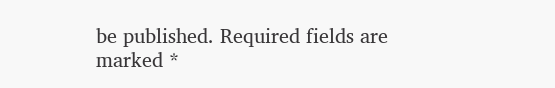be published. Required fields are marked *